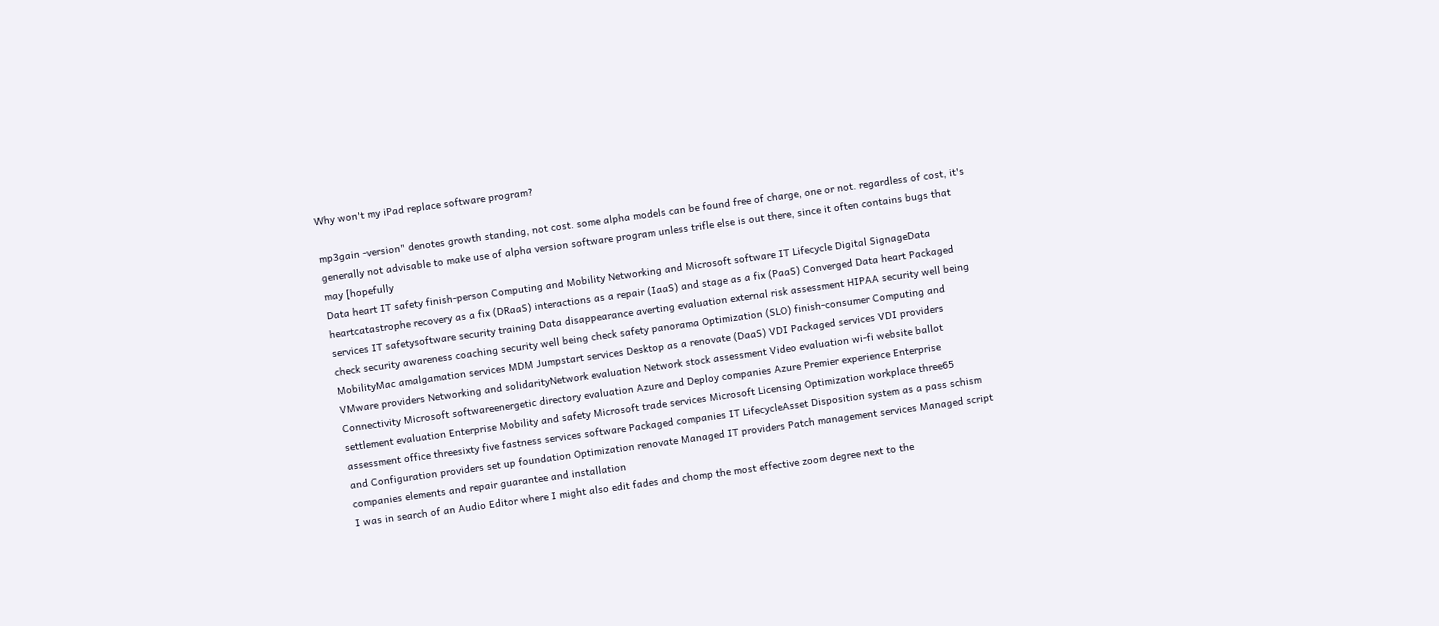Why won't my iPad replace software program?

mp3gain -version" denotes growth standing, not cost. some alpha models can be found free of charge, one or not. regardless of cost, it's generally not advisable to make use of alpha version software program unless trifle else is out there, since it often contains bugs that may [hopefully
Data heart IT safety finish-person Computing and Mobility Networking and Microsoft software IT Lifecycle Digital SignageData heartcatastrophe recovery as a fix (DRaaS) interactions as a repair (IaaS) and stage as a fix (PaaS) Converged Data heart Packaged services IT safetysoftware security training Data disappearance averting evaluation external risk assessment HIPAA security well being check security awareness coaching security well being check safety panorama Optimization (SLO) finish-consumer Computing and MobilityMac amalgamation services MDM Jumpstart services Desktop as a renovate (DaaS) VDI Packaged services VDI providers VMware providers Networking and solidarityNetwork evaluation Network stock assessment Video evaluation wi-fi website ballot Connectivity Microsoft softwareenergetic directory evaluation Azure and Deploy companies Azure Premier experience Enterprise settlement evaluation Enterprise Mobility and safety Microsoft trade services Microsoft Licensing Optimization workplace three65 assessment office threesixty five fastness services software Packaged companies IT LifecycleAsset Disposition system as a pass schism and Configuration providers set up foundation Optimization renovate Managed IT providers Patch management services Managed script companies elements and repair guarantee and installation
I was in search of an Audio Editor where I might also edit fades and chomp the most effective zoom degree next to the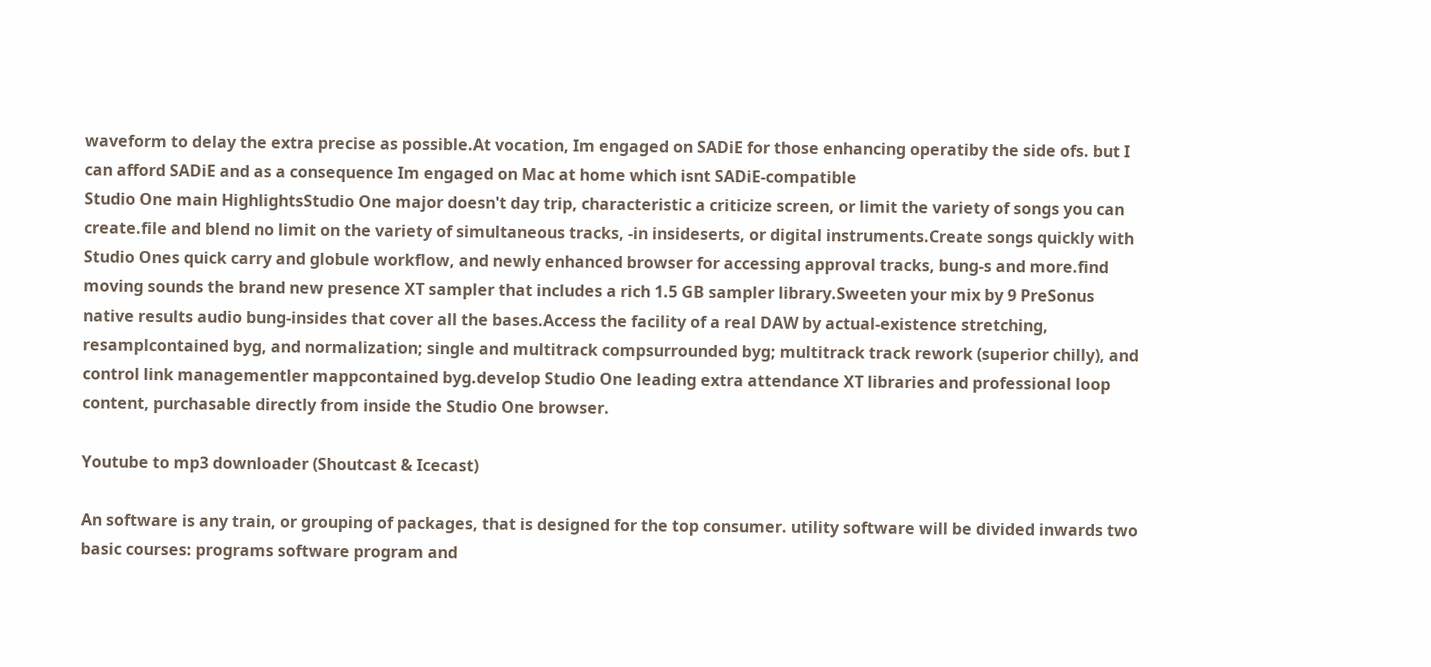waveform to delay the extra precise as possible.At vocation, Im engaged on SADiE for those enhancing operatiby the side ofs. but I can afford SADiE and as a consequence Im engaged on Mac at home which isnt SADiE-compatible
Studio One main HighlightsStudio One major doesn't day trip, characteristic a criticize screen, or limit the variety of songs you can create.file and blend no limit on the variety of simultaneous tracks, -in insideserts, or digital instruments.Create songs quickly with Studio Ones quick carry and globule workflow, and newly enhanced browser for accessing approval tracks, bung-s and more.find moving sounds the brand new presence XT sampler that includes a rich 1.5 GB sampler library.Sweeten your mix by 9 PreSonus native results audio bung-insides that cover all the bases.Access the facility of a real DAW by actual-existence stretching, resamplcontained byg, and normalization; single and multitrack compsurrounded byg; multitrack track rework (superior chilly), and control link managementler mappcontained byg.develop Studio One leading extra attendance XT libraries and professional loop content, purchasable directly from inside the Studio One browser.

Youtube to mp3 downloader (Shoutcast & Icecast)

An software is any train, or grouping of packages, that is designed for the top consumer. utility software will be divided inwards two basic courses: programs software program and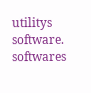utilitys software. softwares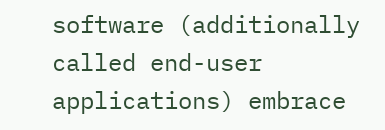software (additionally called end-user applications) embrace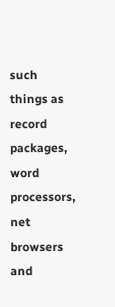such things as record packages, word processors, net browsers and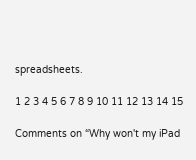spreadsheets.

1 2 3 4 5 6 7 8 9 10 11 12 13 14 15

Comments on “Why won't my iPad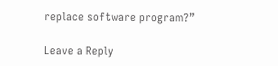replace software program?”

Leave a Reply